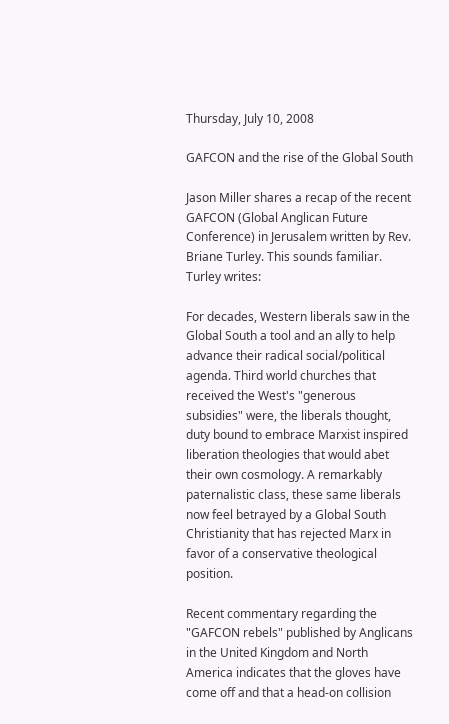Thursday, July 10, 2008

GAFCON and the rise of the Global South

Jason Miller shares a recap of the recent GAFCON (Global Anglican Future Conference) in Jerusalem written by Rev. Briane Turley. This sounds familiar. Turley writes:

For decades, Western liberals saw in the Global South a tool and an ally to help advance their radical social/political agenda. Third world churches that received the West's "generous subsidies" were, the liberals thought, duty bound to embrace Marxist inspired liberation theologies that would abet their own cosmology. A remarkably paternalistic class, these same liberals now feel betrayed by a Global South Christianity that has rejected Marx in favor of a conservative theological position.

Recent commentary regarding the "GAFCON rebels" published by Anglicans in the United Kingdom and North America indicates that the gloves have come off and that a head-on collision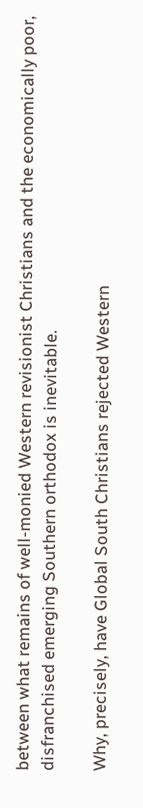between what remains of well-monied Western revisionist Christians and the economically poor, disfranchised emerging Southern orthodox is inevitable.

Why, precisely, have Global South Christians rejected Western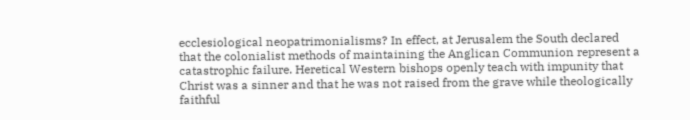ecclesiological neopatrimonialisms? In effect, at Jerusalem the South declared that the colonialist methods of maintaining the Anglican Communion represent a catastrophic failure. Heretical Western bishops openly teach with impunity that Christ was a sinner and that he was not raised from the grave while theologically faithful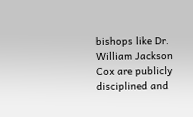bishops like Dr. William Jackson Cox are publicly disciplined and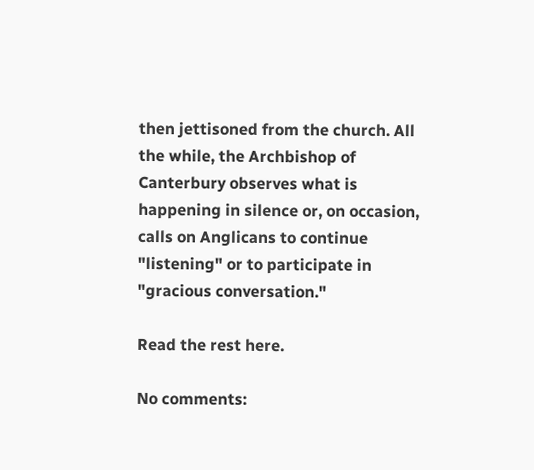then jettisoned from the church. All the while, the Archbishop of Canterbury observes what is happening in silence or, on occasion, calls on Anglicans to continue "listening" or to participate in "gracious conversation."

Read the rest here.

No comments: